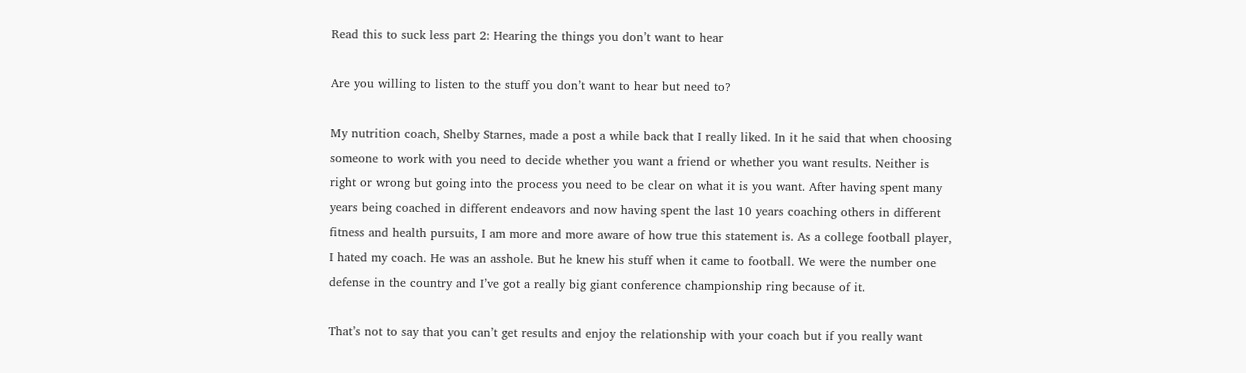Read this to suck less part 2: Hearing the things you don’t want to hear

Are you willing to listen to the stuff you don’t want to hear but need to?

My nutrition coach, Shelby Starnes, made a post a while back that I really liked. In it he said that when choosing someone to work with you need to decide whether you want a friend or whether you want results. Neither is right or wrong but going into the process you need to be clear on what it is you want. After having spent many years being coached in different endeavors and now having spent the last 10 years coaching others in different fitness and health pursuits, I am more and more aware of how true this statement is. As a college football player, I hated my coach. He was an asshole. But he knew his stuff when it came to football. We were the number one defense in the country and I’ve got a really big giant conference championship ring because of it.

That’s not to say that you can’t get results and enjoy the relationship with your coach but if you really want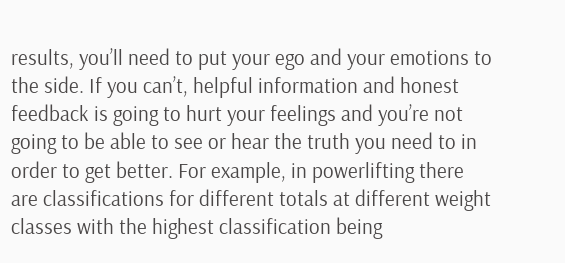results, you’ll need to put your ego and your emotions to the side. If you can’t, helpful information and honest feedback is going to hurt your feelings and you’re not going to be able to see or hear the truth you need to in order to get better. For example, in powerlifting there are classifications for different totals at different weight classes with the highest classification being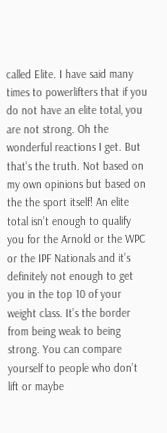called Elite. I have said many times to powerlifters that if you do not have an elite total, you are not strong. Oh the wonderful reactions I get. But that’s the truth. Not based on my own opinions but based on the the sport itself! An elite total isn’t enough to qualify you for the Arnold or the WPC or the IPF Nationals and it’s definitely not enough to get  you in the top 10 of your weight class. It’s the border from being weak to being strong. You can compare yourself to people who don’t lift or maybe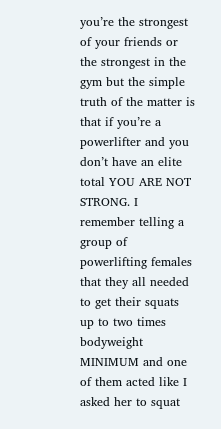you’re the strongest of your friends or the strongest in the gym but the simple truth of the matter is that if you’re a powerlifter and you don’t have an elite total YOU ARE NOT STRONG. I remember telling a group of powerlifting females that they all needed to get their squats up to two times bodyweight MINIMUM and one of them acted like I asked her to squat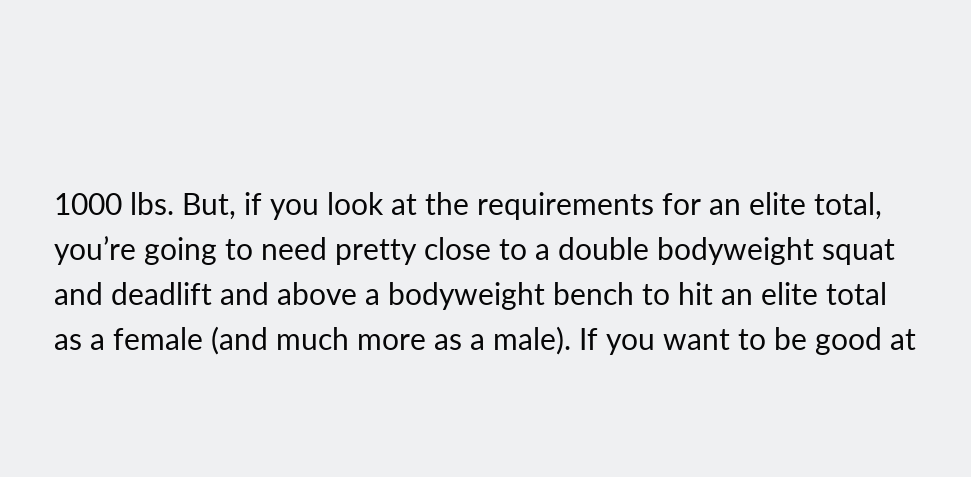1000 lbs. But, if you look at the requirements for an elite total, you’re going to need pretty close to a double bodyweight squat and deadlift and above a bodyweight bench to hit an elite total as a female (and much more as a male). If you want to be good at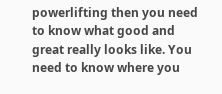powerlifting then you need to know what good and great really looks like. You need to know where you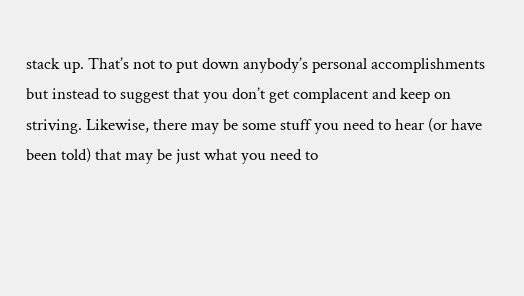stack up. That’s not to put down anybody’s personal accomplishments but instead to suggest that you don’t get complacent and keep on striving. Likewise, there may be some stuff you need to hear (or have been told) that may be just what you need to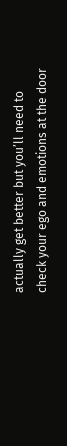actually get better but you’ll need to check your ego and emotions at the door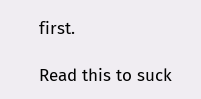first.

Read this to suck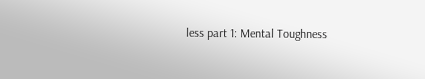less part 1: Mental Toughness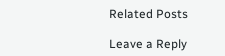Related Posts

Leave a Reply